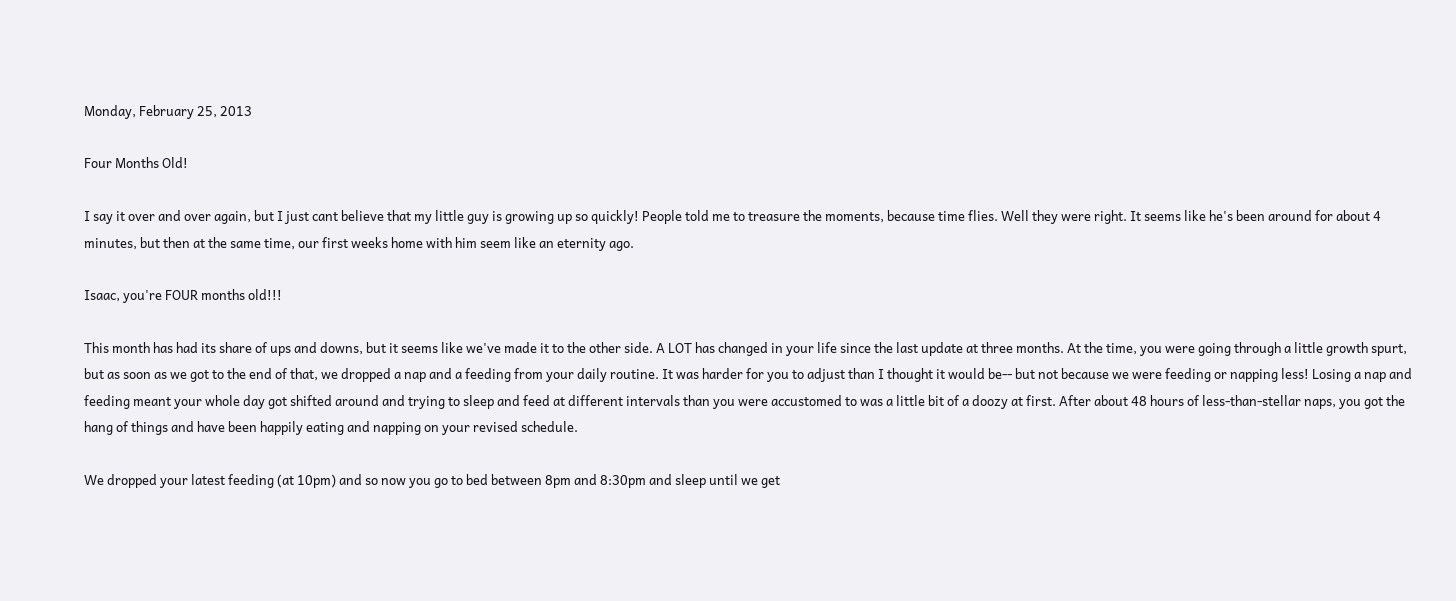Monday, February 25, 2013

Four Months Old!

I say it over and over again, but I just cant believe that my little guy is growing up so quickly! People told me to treasure the moments, because time flies. Well they were right. It seems like he's been around for about 4 minutes, but then at the same time, our first weeks home with him seem like an eternity ago.

Isaac, you're FOUR months old!!!

This month has had its share of ups and downs, but it seems like we've made it to the other side. A LOT has changed in your life since the last update at three months. At the time, you were going through a little growth spurt, but as soon as we got to the end of that, we dropped a nap and a feeding from your daily routine. It was harder for you to adjust than I thought it would be-- but not because we were feeding or napping less! Losing a nap and feeding meant your whole day got shifted around and trying to sleep and feed at different intervals than you were accustomed to was a little bit of a doozy at first. After about 48 hours of less-than-stellar naps, you got the hang of things and have been happily eating and napping on your revised schedule.

We dropped your latest feeding (at 10pm) and so now you go to bed between 8pm and 8:30pm and sleep until we get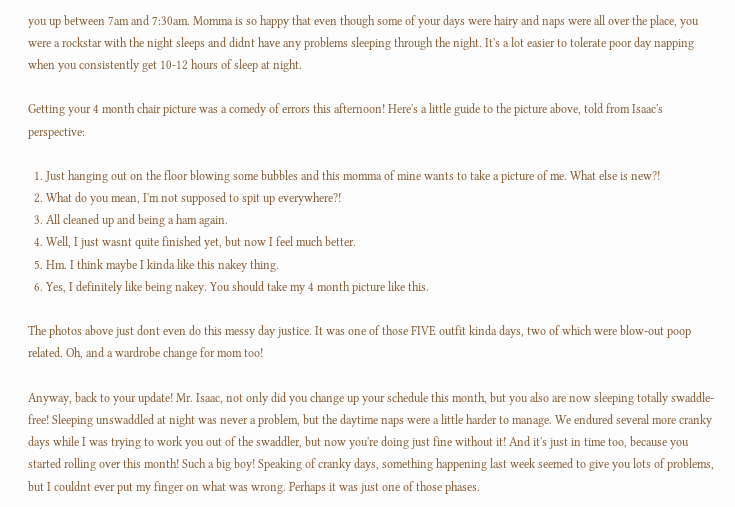you up between 7am and 7:30am. Momma is so happy that even though some of your days were hairy and naps were all over the place, you were a rockstar with the night sleeps and didnt have any problems sleeping through the night. It's a lot easier to tolerate poor day napping when you consistently get 10-12 hours of sleep at night.

Getting your 4 month chair picture was a comedy of errors this afternoon! Here's a little guide to the picture above, told from Isaac's perspective:

  1. Just hanging out on the floor blowing some bubbles and this momma of mine wants to take a picture of me. What else is new?!
  2. What do you mean, I'm not supposed to spit up everywhere?!
  3. All cleaned up and being a ham again.
  4. Well, I just wasnt quite finished yet, but now I feel much better.
  5. Hm. I think maybe I kinda like this nakey thing.
  6. Yes, I definitely like being nakey. You should take my 4 month picture like this.

The photos above just dont even do this messy day justice. It was one of those FIVE outfit kinda days, two of which were blow-out poop related. Oh, and a wardrobe change for mom too!

Anyway, back to your update! Mr. Isaac, not only did you change up your schedule this month, but you also are now sleeping totally swaddle-free! Sleeping unswaddled at night was never a problem, but the daytime naps were a little harder to manage. We endured several more cranky days while I was trying to work you out of the swaddler, but now you're doing just fine without it! And it's just in time too, because you started rolling over this month! Such a big boy! Speaking of cranky days, something happening last week seemed to give you lots of problems, but I couldnt ever put my finger on what was wrong. Perhaps it was just one of those phases.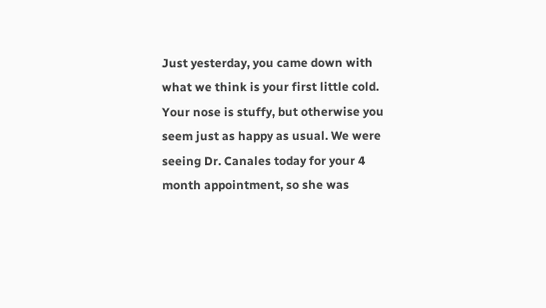Just yesterday, you came down with what we think is your first little cold. Your nose is stuffy, but otherwise you seem just as happy as usual. We were seeing Dr. Canales today for your 4 month appointment, so she was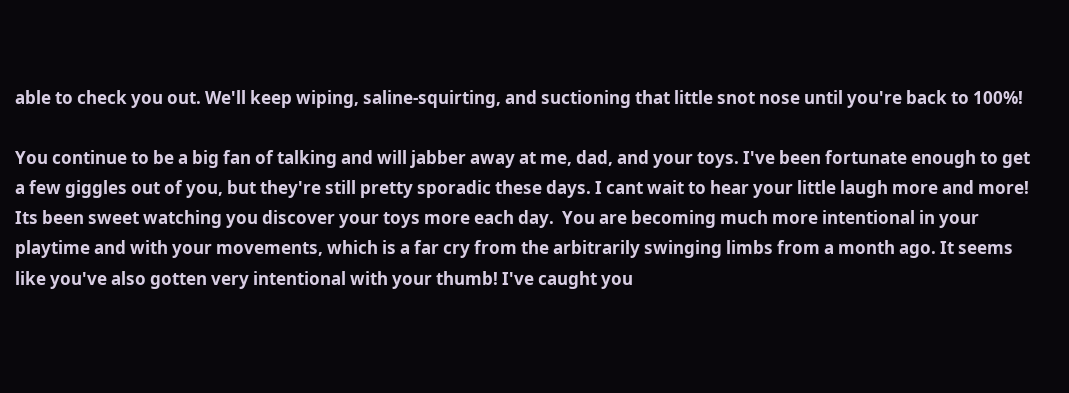able to check you out. We'll keep wiping, saline-squirting, and suctioning that little snot nose until you're back to 100%!

You continue to be a big fan of talking and will jabber away at me, dad, and your toys. I've been fortunate enough to get a few giggles out of you, but they're still pretty sporadic these days. I cant wait to hear your little laugh more and more! Its been sweet watching you discover your toys more each day.  You are becoming much more intentional in your playtime and with your movements, which is a far cry from the arbitrarily swinging limbs from a month ago. It seems like you've also gotten very intentional with your thumb! I've caught you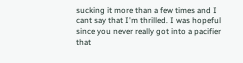sucking it more than a few times and I cant say that I'm thrilled. I was hopeful since you never really got into a pacifier that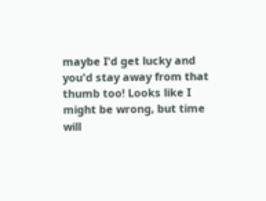maybe I'd get lucky and you'd stay away from that thumb too! Looks like I might be wrong, but time will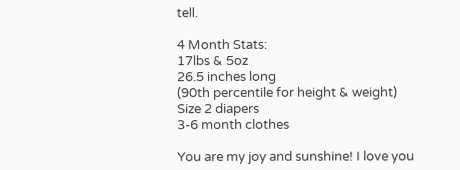tell.

4 Month Stats:
17lbs & 5oz
26.5 inches long
(90th percentile for height & weight)
Size 2 diapers
3-6 month clothes

You are my joy and sunshine! I love you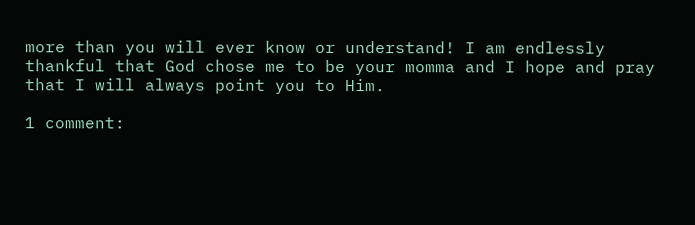more than you will ever know or understand! I am endlessly thankful that God chose me to be your momma and I hope and pray that I will always point you to Him.

1 comment: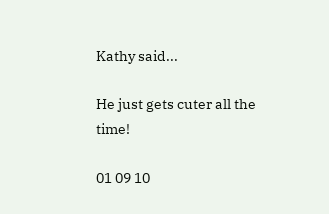Kathy said...

He just gets cuter all the time!

01 09 10